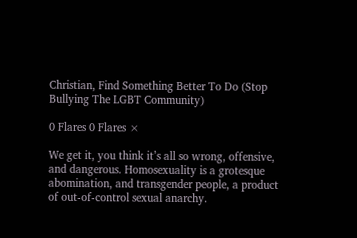Christian, Find Something Better To Do (Stop Bullying The LGBT Community)

0 Flares 0 Flares ×

We get it, you think it’s all so wrong, offensive, and dangerous. Homosexuality is a grotesque abomination, and transgender people, a product of out-of-control sexual anarchy.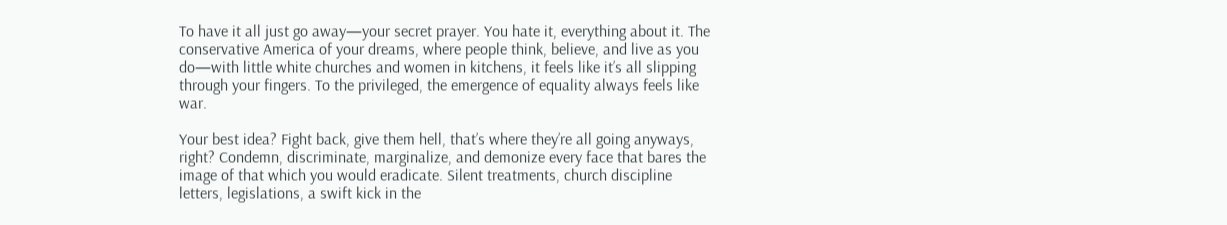To have it all just go away—your secret prayer. You hate it, everything about it. The conservative America of your dreams, where people think, believe, and live as you do—with little white churches and women in kitchens, it feels like it’s all slipping through your fingers. To the privileged, the emergence of equality always feels like war.

Your best idea? Fight back, give them hell, that’s where they’re all going anyways, right? Condemn, discriminate, marginalize, and demonize every face that bares the image of that which you would eradicate. Silent treatments, church discipline letters, legislations, a swift kick in the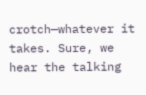crotch—whatever it takes. Sure, we hear the talking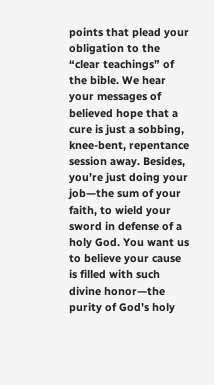points that plead your obligation to the “clear teachings” of the bible. We hear your messages of believed hope that a cure is just a sobbing, knee-bent, repentance session away. Besides, you’re just doing your job—the sum of your faith, to wield your sword in defense of a holy God. You want us to believe your cause is filled with such divine honor—the purity of God’s holy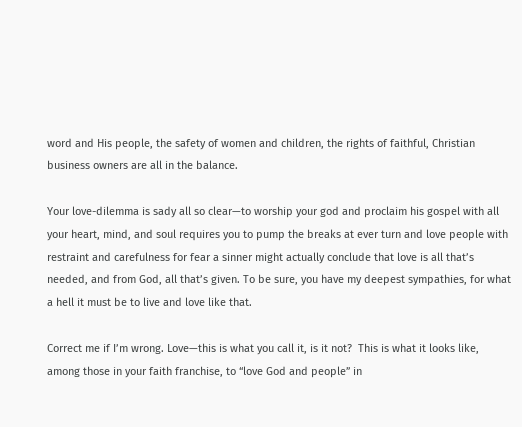word and His people, the safety of women and children, the rights of faithful, Christian business owners are all in the balance.

Your love-dilemma is sady all so clear—to worship your god and proclaim his gospel with all your heart, mind, and soul requires you to pump the breaks at ever turn and love people with restraint and carefulness for fear a sinner might actually conclude that love is all that’s needed, and from God, all that’s given. To be sure, you have my deepest sympathies, for what a hell it must be to live and love like that.

Correct me if I’m wrong. Love—this is what you call it, is it not?  This is what it looks like, among those in your faith franchise, to “love God and people” in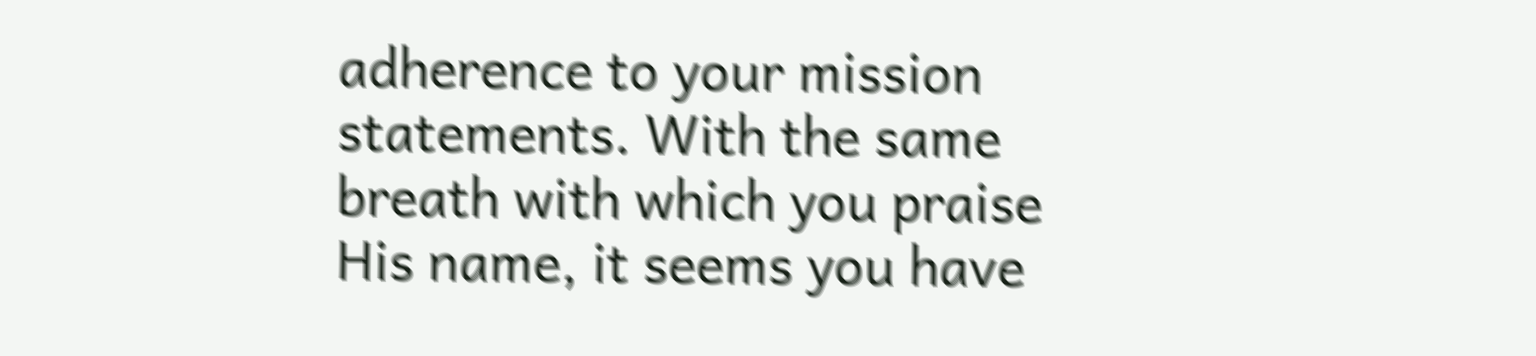adherence to your mission statements. With the same breath with which you praise His name, it seems you have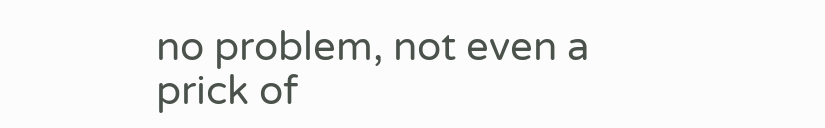no problem, not even a prick of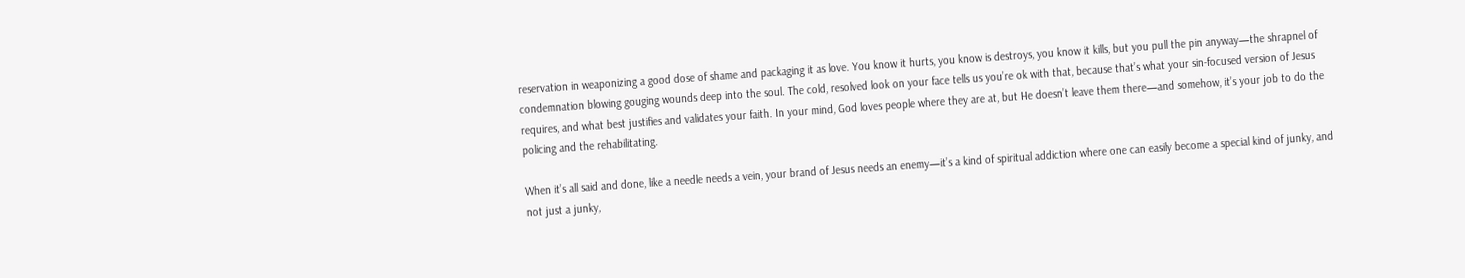reservation in weaponizing a good dose of shame and packaging it as love. You know it hurts, you know is destroys, you know it kills, but you pull the pin anyway—the shrapnel of condemnation blowing gouging wounds deep into the soul. The cold, resolved look on your face tells us you’re ok with that, because that’s what your sin-focused version of Jesus requires, and what best justifies and validates your faith. In your mind, God loves people where they are at, but He doesn’t leave them there—and somehow, it’s your job to do the policing and the rehabilitating.

When it’s all said and done, like a needle needs a vein, your brand of Jesus needs an enemy—it’s a kind of spiritual addiction where one can easily become a special kind of junky, and not just a junky,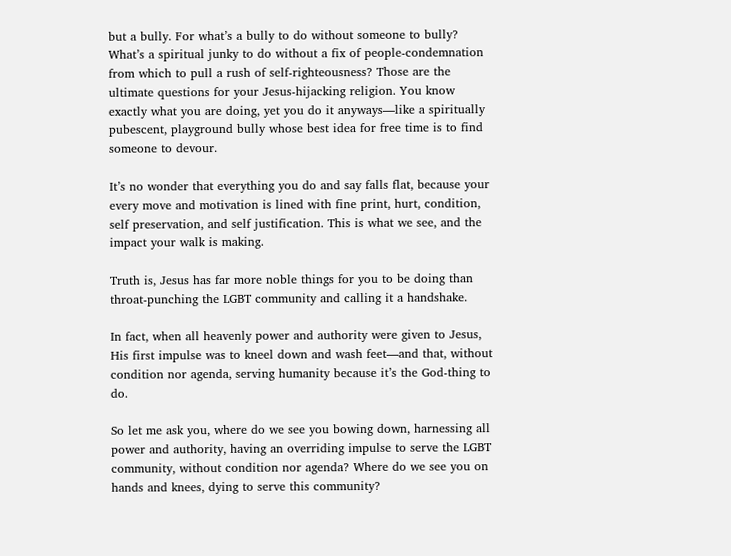but a bully. For what’s a bully to do without someone to bully? What’s a spiritual junky to do without a fix of people-condemnation from which to pull a rush of self-righteousness? Those are the ultimate questions for your Jesus-hijacking religion. You know exactly what you are doing, yet you do it anyways—like a spiritually pubescent, playground bully whose best idea for free time is to find someone to devour.

It’s no wonder that everything you do and say falls flat, because your every move and motivation is lined with fine print, hurt, condition, self preservation, and self justification. This is what we see, and the impact your walk is making.

Truth is, Jesus has far more noble things for you to be doing than throat-punching the LGBT community and calling it a handshake.

In fact, when all heavenly power and authority were given to Jesus, His first impulse was to kneel down and wash feet—and that, without condition nor agenda, serving humanity because it’s the God-thing to do.

So let me ask you, where do we see you bowing down, harnessing all power and authority, having an overriding impulse to serve the LGBT community, without condition nor agenda? Where do we see you on hands and knees, dying to serve this community?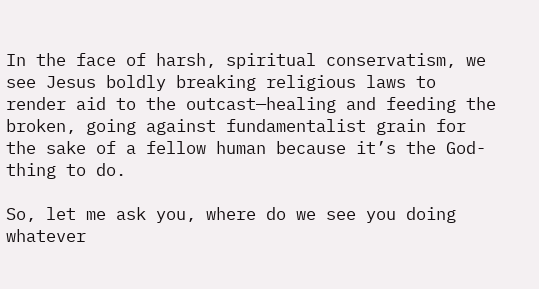In the face of harsh, spiritual conservatism, we see Jesus boldly breaking religious laws to render aid to the outcast—healing and feeding the broken, going against fundamentalist grain for the sake of a fellow human because it’s the God-thing to do.

So, let me ask you, where do we see you doing whatever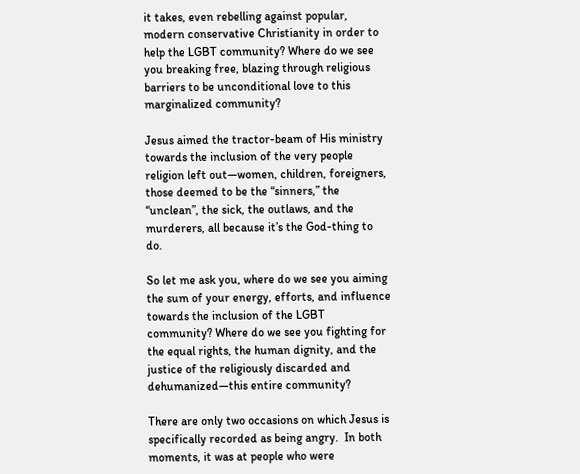it takes, even rebelling against popular, modern conservative Christianity in order to help the LGBT community? Where do we see you breaking free, blazing through religious barriers to be unconditional love to this marginalized community?

Jesus aimed the tractor-beam of His ministry towards the inclusion of the very people religion left out—women, children, foreigners, those deemed to be the “sinners,” the “unclean”, the sick, the outlaws, and the murderers, all because it’s the God-thing to do.

So let me ask you, where do we see you aiming the sum of your energy, efforts, and influence towards the inclusion of the LGBT community? Where do we see you fighting for the equal rights, the human dignity, and the justice of the religiously discarded and dehumanized—this entire community?

There are only two occasions on which Jesus is specifically recorded as being angry.  In both moments, it was at people who were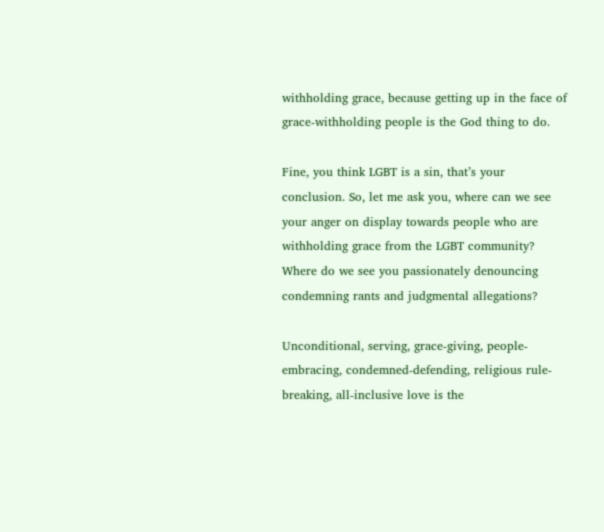withholding grace, because getting up in the face of grace-withholding people is the God thing to do.

Fine, you think LGBT is a sin, that’s your conclusion. So, let me ask you, where can we see your anger on display towards people who are withholding grace from the LGBT community? Where do we see you passionately denouncing condemning rants and judgmental allegations?

Unconditional, serving, grace-giving, people-embracing, condemned-defending, religious rule-breaking, all-inclusive love is the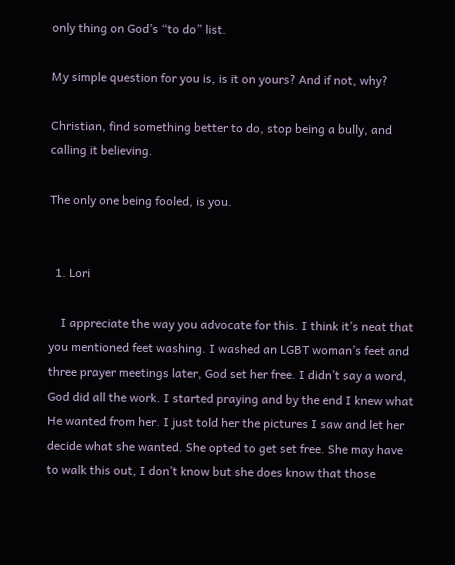only thing on God’s “to do” list.

My simple question for you is, is it on yours? And if not, why?

Christian, find something better to do, stop being a bully, and calling it believing.

The only one being fooled, is you.


  1. Lori

    I appreciate the way you advocate for this. I think it’s neat that you mentioned feet washing. I washed an LGBT woman’s feet and three prayer meetings later, God set her free. I didn’t say a word, God did all the work. I started praying and by the end I knew what He wanted from her. I just told her the pictures I saw and let her decide what she wanted. She opted to get set free. She may have to walk this out, I don’t know but she does know that those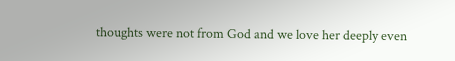thoughts were not from God and we love her deeply even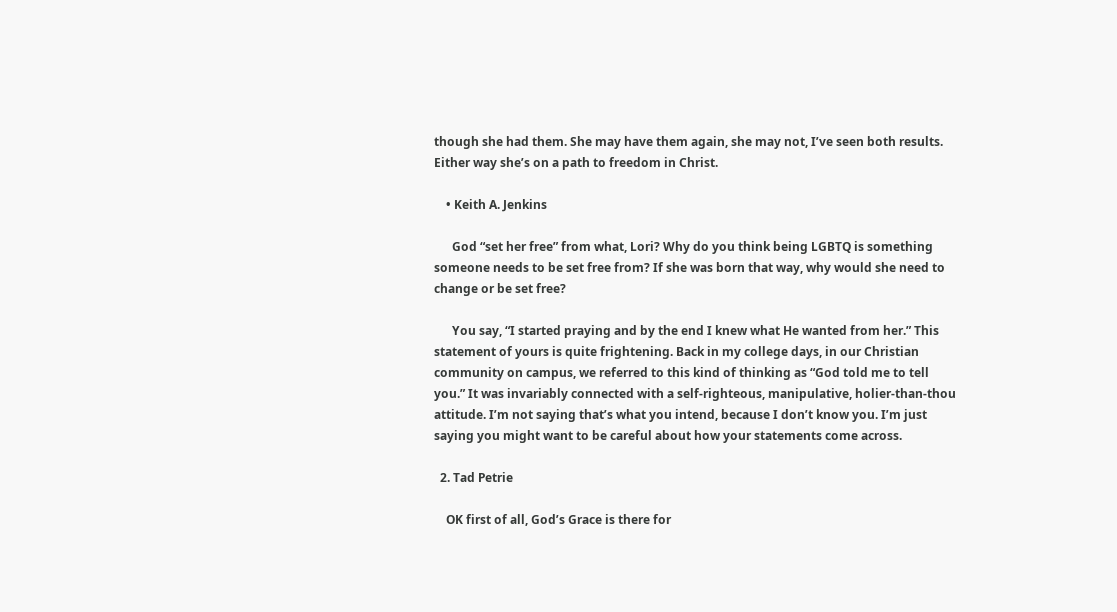though she had them. She may have them again, she may not, I’ve seen both results. Either way she’s on a path to freedom in Christ.

    • Keith A. Jenkins

      God “set her free” from what, Lori? Why do you think being LGBTQ is something someone needs to be set free from? If she was born that way, why would she need to change or be set free?

      You say, “I started praying and by the end I knew what He wanted from her.” This statement of yours is quite frightening. Back in my college days, in our Christian community on campus, we referred to this kind of thinking as “God told me to tell you.” It was invariably connected with a self-righteous, manipulative, holier-than-thou attitude. I’m not saying that’s what you intend, because I don’t know you. I’m just saying you might want to be careful about how your statements come across.

  2. Tad Petrie

    OK first of all, God’s Grace is there for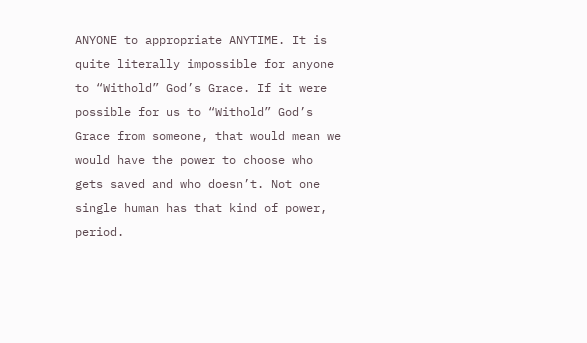ANYONE to appropriate ANYTIME. It is quite literally impossible for anyone to “Withold” God’s Grace. If it were possible for us to “Withold” God’s Grace from someone, that would mean we would have the power to choose who gets saved and who doesn’t. Not one single human has that kind of power, period.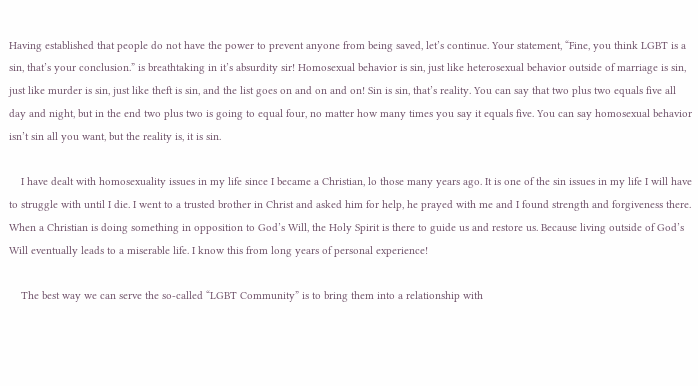Having established that people do not have the power to prevent anyone from being saved, let’s continue. Your statement, “Fine, you think LGBT is a sin, that’s your conclusion.” is breathtaking in it’s absurdity sir! Homosexual behavior is sin, just like heterosexual behavior outside of marriage is sin, just like murder is sin, just like theft is sin, and the list goes on and on and on! Sin is sin, that’s reality. You can say that two plus two equals five all day and night, but in the end two plus two is going to equal four, no matter how many times you say it equals five. You can say homosexual behavior isn’t sin all you want, but the reality is, it is sin.

    I have dealt with homosexuality issues in my life since I became a Christian, lo those many years ago. It is one of the sin issues in my life I will have to struggle with until I die. I went to a trusted brother in Christ and asked him for help, he prayed with me and I found strength and forgiveness there. When a Christian is doing something in opposition to God’s Will, the Holy Spirit is there to guide us and restore us. Because living outside of God’s Will eventually leads to a miserable life. I know this from long years of personal experience!

    The best way we can serve the so-called “LGBT Community” is to bring them into a relationship with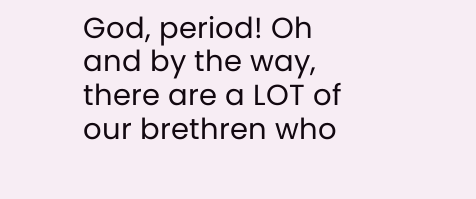God, period! Oh and by the way, there are a LOT of our brethren who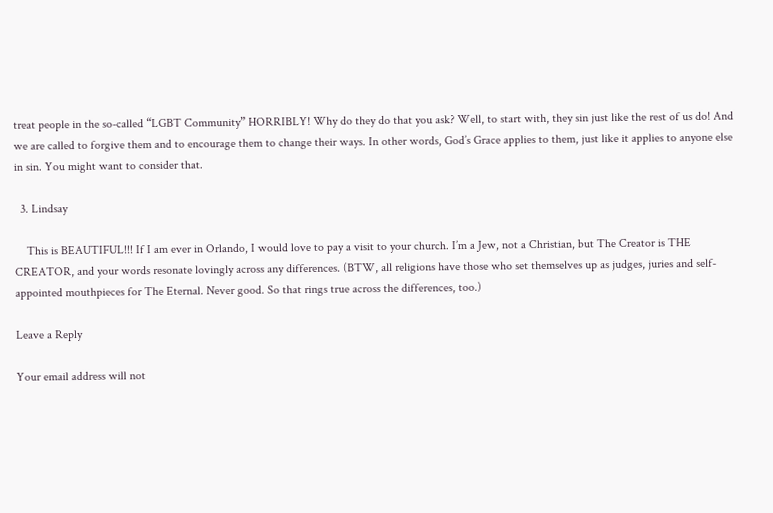treat people in the so-called “LGBT Community” HORRIBLY! Why do they do that you ask? Well, to start with, they sin just like the rest of us do! And we are called to forgive them and to encourage them to change their ways. In other words, God’s Grace applies to them, just like it applies to anyone else in sin. You might want to consider that.

  3. Lindsay

    This is BEAUTIFUL!!! If I am ever in Orlando, I would love to pay a visit to your church. I’m a Jew, not a Christian, but The Creator is THE CREATOR, and your words resonate lovingly across any differences. (BTW, all religions have those who set themselves up as judges, juries and self-appointed mouthpieces for The Eternal. Never good. So that rings true across the differences, too.)

Leave a Reply

Your email address will not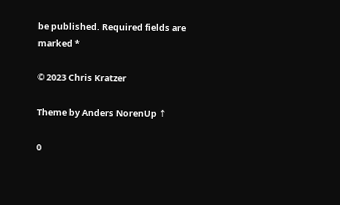be published. Required fields are marked *

© 2023 Chris Kratzer

Theme by Anders NorenUp ↑

0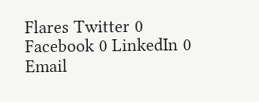Flares Twitter 0 Facebook 0 LinkedIn 0 Email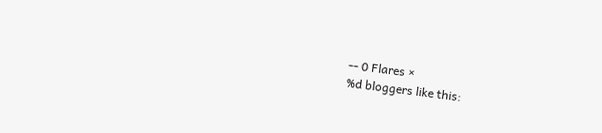-- 0 Flares ×
%d bloggers like this: